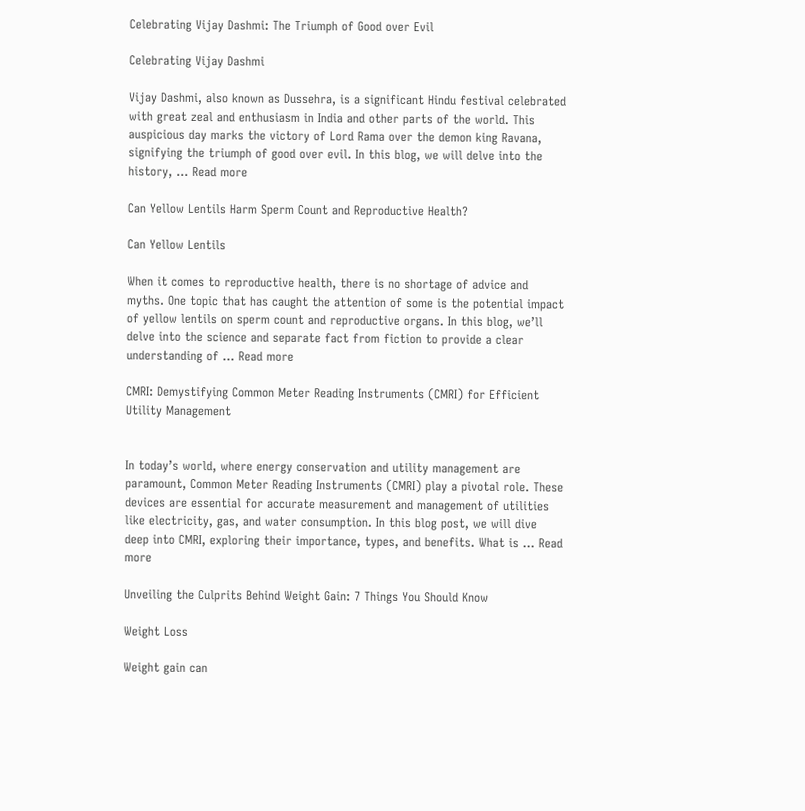Celebrating Vijay Dashmi: The Triumph of Good over Evil

Celebrating Vijay Dashmi

Vijay Dashmi, also known as Dussehra, is a significant Hindu festival celebrated with great zeal and enthusiasm in India and other parts of the world. This auspicious day marks the victory of Lord Rama over the demon king Ravana, signifying the triumph of good over evil. In this blog, we will delve into the history, … Read more

Can Yellow Lentils Harm Sperm Count and Reproductive Health?

Can Yellow Lentils

When it comes to reproductive health, there is no shortage of advice and myths. One topic that has caught the attention of some is the potential impact of yellow lentils on sperm count and reproductive organs. In this blog, we’ll delve into the science and separate fact from fiction to provide a clear understanding of … Read more

CMRI: Demystifying Common Meter Reading Instruments (CMRI) for Efficient Utility Management


In today’s world, where energy conservation and utility management are paramount, Common Meter Reading Instruments (CMRI) play a pivotal role. These devices are essential for accurate measurement and management of utilities like electricity, gas, and water consumption. In this blog post, we will dive deep into CMRI, exploring their importance, types, and benefits. What is … Read more

Unveiling the Culprits Behind Weight Gain: 7 Things You Should Know

Weight Loss

Weight gain can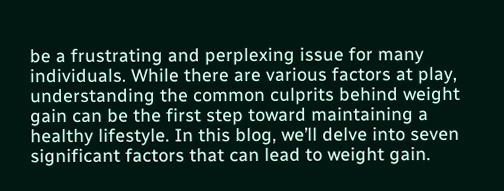be a frustrating and perplexing issue for many individuals. While there are various factors at play, understanding the common culprits behind weight gain can be the first step toward maintaining a healthy lifestyle. In this blog, we’ll delve into seven significant factors that can lead to weight gain.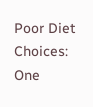Poor Diet Choices: One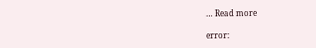… Read more

error: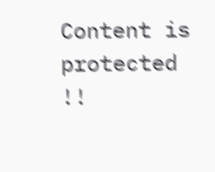Content is protected !!